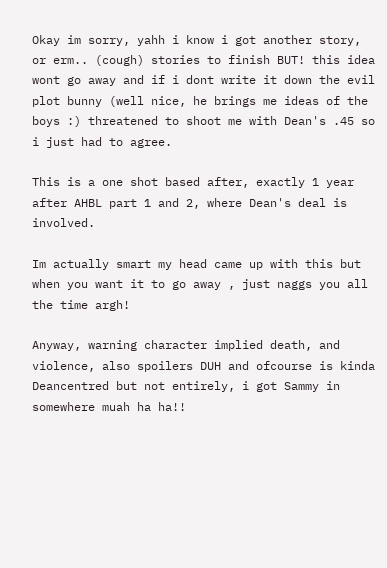Okay im sorry, yahh i know i got another story, or erm.. (cough) stories to finish BUT! this idea wont go away and if i dont write it down the evil plot bunny (well nice, he brings me ideas of the boys :) threatened to shoot me with Dean's .45 so i just had to agree.

This is a one shot based after, exactly 1 year after AHBL part 1 and 2, where Dean's deal is involved.

Im actually smart my head came up with this but when you want it to go away , just naggs you all the time argh!

Anyway, warning character implied death, and violence, also spoilers DUH and ofcourse is kinda Deancentred but not entirely, i got Sammy in somewhere muah ha ha!!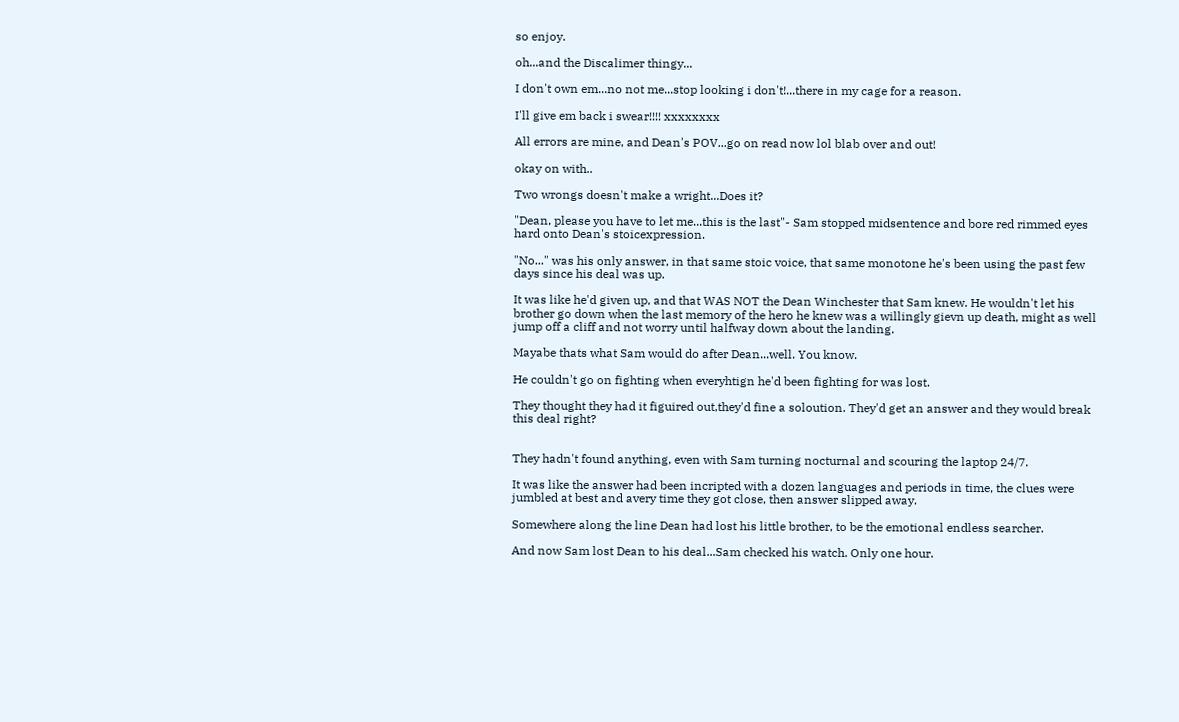so enjoy.

oh...and the Discalimer thingy...

I don't own em...no not me...stop looking i don't!...there in my cage for a reason.

I'll give em back i swear!!!! xxxxxxxx

All errors are mine, and Dean's POV...go on read now lol blab over and out!

okay on with..

Two wrongs doesn't make a wright...Does it?

"Dean, please you have to let me...this is the last"- Sam stopped midsentence and bore red rimmed eyes hard onto Dean's stoicexpression.

"No..." was his only answer, in that same stoic voice, that same monotone he's been using the past few days since his deal was up.

It was like he'd given up, and that WAS NOT the Dean Winchester that Sam knew. He wouldn't let his brother go down when the last memory of the hero he knew was a willingly gievn up death, might as well jump off a cliff and not worry until halfway down about the landing.

Mayabe thats what Sam would do after Dean...well. You know.

He couldn't go on fighting when everyhtign he'd been fighting for was lost.

They thought they had it figuired out,they'd fine a soloution. They'd get an answer and they would break this deal right?


They hadn't found anything, even with Sam turning nocturnal and scouring the laptop 24/7.

It was like the answer had been incripted with a dozen languages and periods in time, the clues were jumbled at best and avery time they got close, then answer slipped away.

Somewhere along the line Dean had lost his little brother, to be the emotional endless searcher.

And now Sam lost Dean to his deal...Sam checked his watch. Only one hour.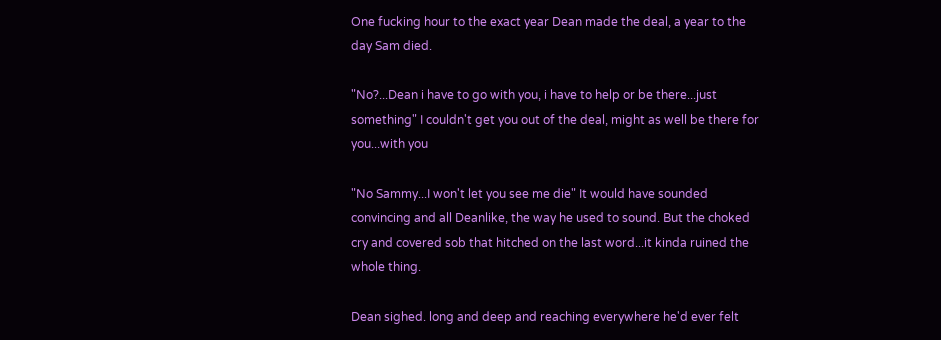One fucking hour to the exact year Dean made the deal, a year to the day Sam died.

"No?...Dean i have to go with you, i have to help or be there...just something" I couldn't get you out of the deal, might as well be there for you...with you

"No Sammy...I won't let you see me die" It would have sounded convincing and all Deanlike, the way he used to sound. But the choked cry and covered sob that hitched on the last word...it kinda ruined the whole thing.

Dean sighed. long and deep and reaching everywhere he'd ever felt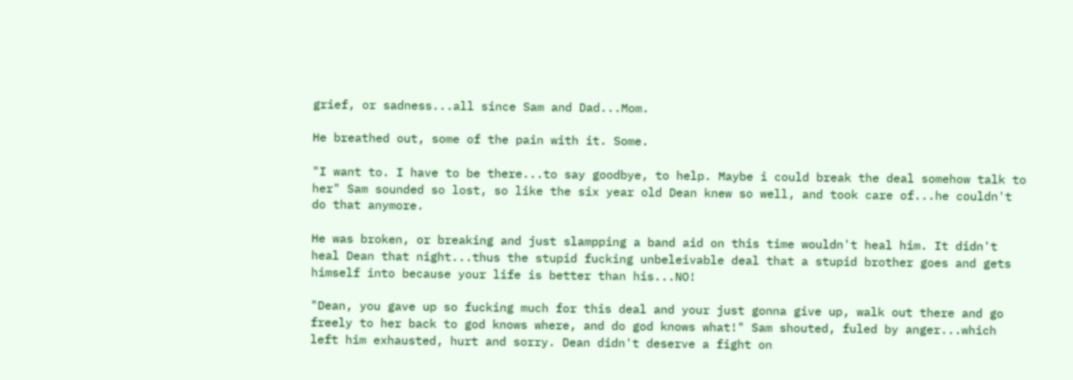grief, or sadness...all since Sam and Dad...Mom.

He breathed out, some of the pain with it. Some.

"I want to. I have to be there...to say goodbye, to help. Maybe i could break the deal somehow talk to her" Sam sounded so lost, so like the six year old Dean knew so well, and took care of...he couldn't do that anymore.

He was broken, or breaking and just slampping a band aid on this time wouldn't heal him. It didn't heal Dean that night...thus the stupid fucking unbeleivable deal that a stupid brother goes and gets himself into because your life is better than his...NO!

"Dean, you gave up so fucking much for this deal and your just gonna give up, walk out there and go freely to her back to god knows where, and do god knows what!" Sam shouted, fuled by anger...which left him exhausted, hurt and sorry. Dean didn't deserve a fight on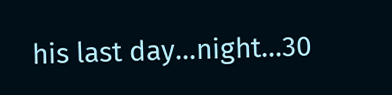his last day...night...30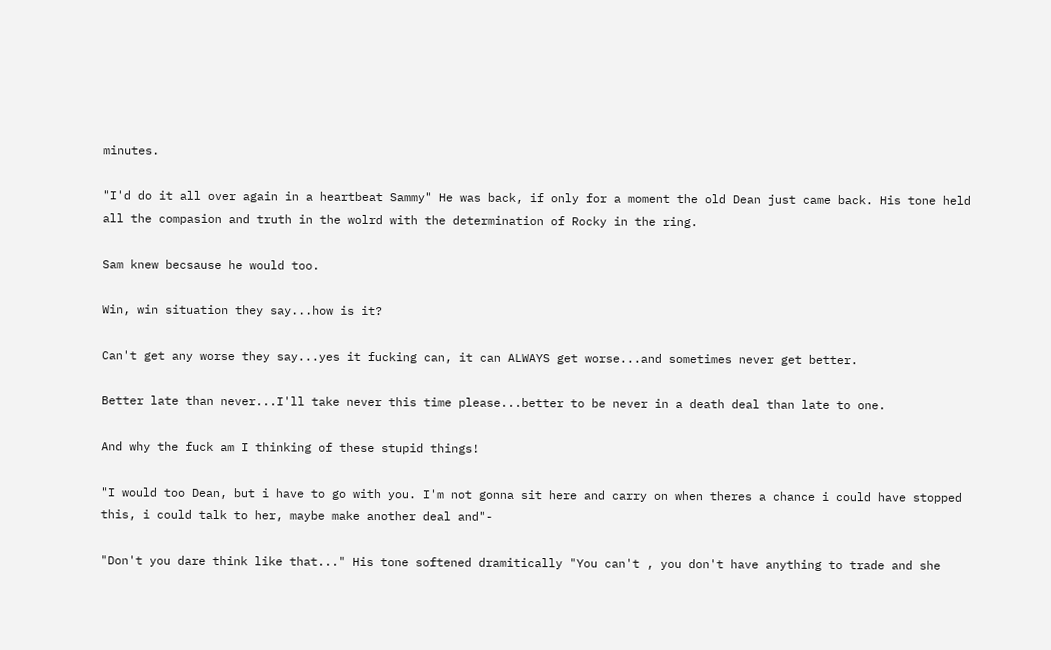minutes.

"I'd do it all over again in a heartbeat Sammy" He was back, if only for a moment the old Dean just came back. His tone held all the compasion and truth in the wolrd with the determination of Rocky in the ring.

Sam knew becsause he would too.

Win, win situation they say...how is it?

Can't get any worse they say...yes it fucking can, it can ALWAYS get worse...and sometimes never get better.

Better late than never...I'll take never this time please...better to be never in a death deal than late to one.

And why the fuck am I thinking of these stupid things!

"I would too Dean, but i have to go with you. I'm not gonna sit here and carry on when theres a chance i could have stopped this, i could talk to her, maybe make another deal and"-

"Don't you dare think like that..." His tone softened dramitically "You can't , you don't have anything to trade and she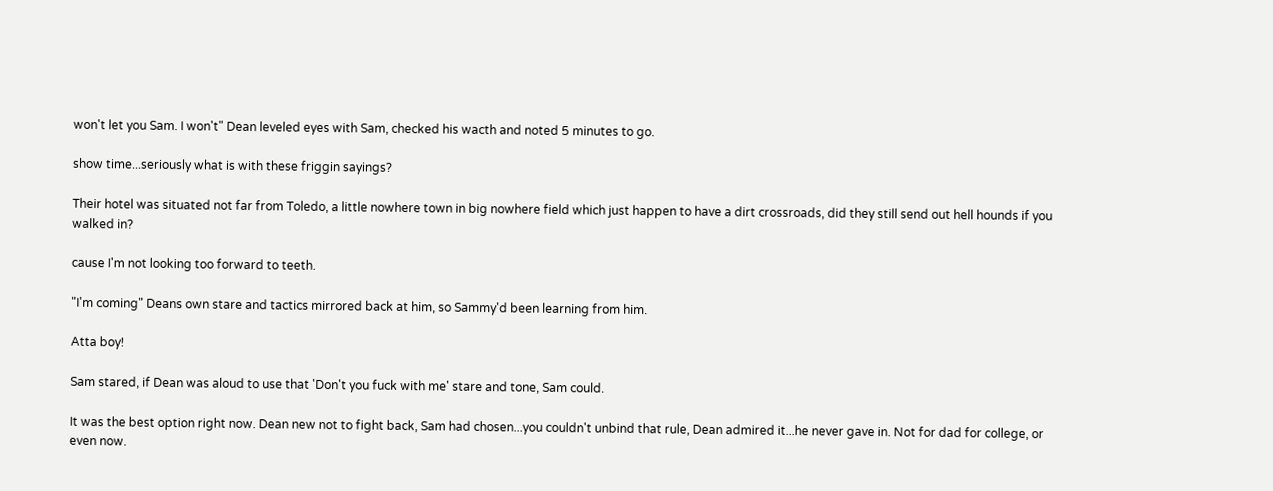won't let you Sam. I won't" Dean leveled eyes with Sam, checked his wacth and noted 5 minutes to go.

show time...seriously what is with these friggin sayings?

Their hotel was situated not far from Toledo, a little nowhere town in big nowhere field which just happen to have a dirt crossroads, did they still send out hell hounds if you walked in?

cause I'm not looking too forward to teeth.

"I'm coming" Deans own stare and tactics mirrored back at him, so Sammy'd been learning from him.

Atta boy!

Sam stared, if Dean was aloud to use that 'Don't you fuck with me' stare and tone, Sam could.

It was the best option right now. Dean new not to fight back, Sam had chosen...you couldn't unbind that rule, Dean admired it...he never gave in. Not for dad for college, or even now.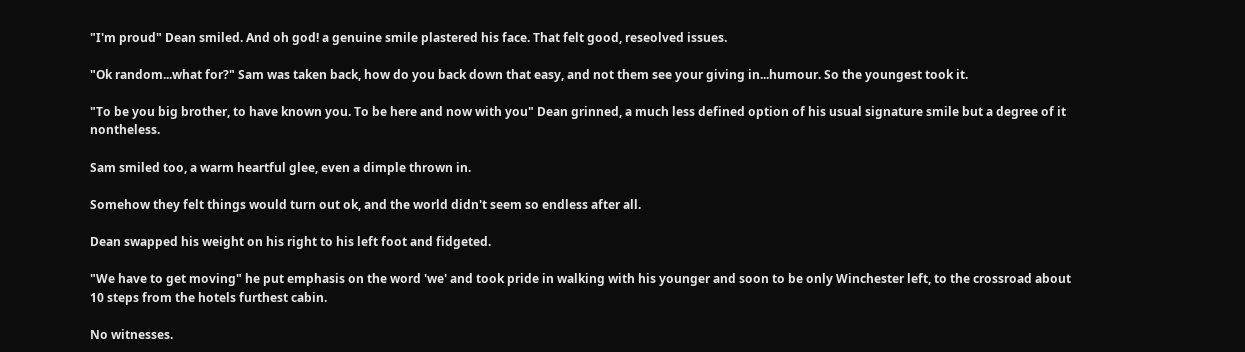"I'm proud" Dean smiled. And oh god! a genuine smile plastered his face. That felt good, reseolved issues.

"Ok random...what for?" Sam was taken back, how do you back down that easy, and not them see your giving in...humour. So the youngest took it.

"To be you big brother, to have known you. To be here and now with you" Dean grinned, a much less defined option of his usual signature smile but a degree of it nontheless.

Sam smiled too, a warm heartful glee, even a dimple thrown in.

Somehow they felt things would turn out ok, and the world didn't seem so endless after all.

Dean swapped his weight on his right to his left foot and fidgeted.

"We have to get moving" he put emphasis on the word 'we' and took pride in walking with his younger and soon to be only Winchester left, to the crossroad about 10 steps from the hotels furthest cabin.

No witnesses.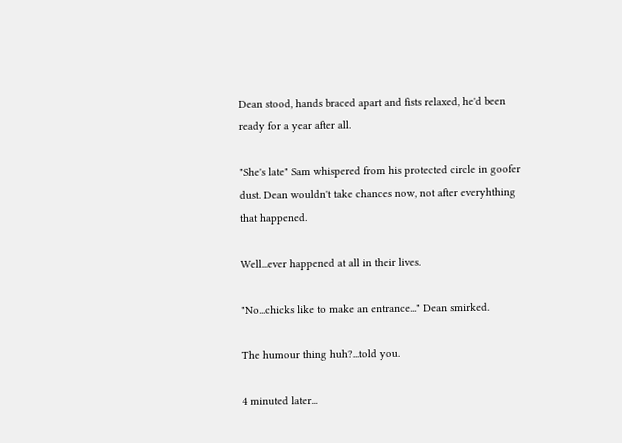Dean stood, hands braced apart and fists relaxed, he'd been ready for a year after all.

"She's late" Sam whispered from his protected circle in goofer dust. Dean wouldn't take chances now, not after everyhthing that happened.

Well...ever happened at all in their lives.

"No...chicks like to make an entrance..." Dean smirked.

The humour thing huh?...told you.

4 minuted later...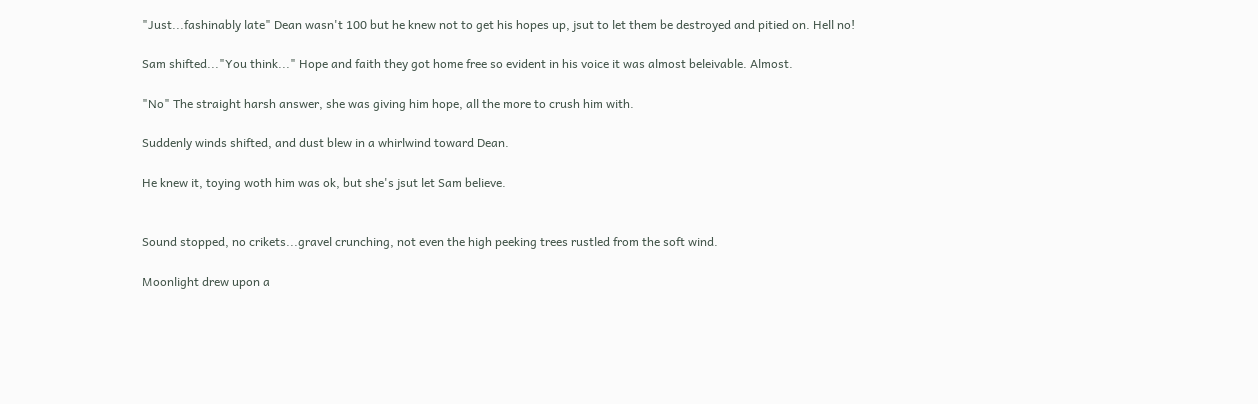"Just...fashinably late" Dean wasn't 100 but he knew not to get his hopes up, jsut to let them be destroyed and pitied on. Hell no!

Sam shifted..."You think..." Hope and faith they got home free so evident in his voice it was almost beleivable. Almost.

"No" The straight harsh answer, she was giving him hope, all the more to crush him with.

Suddenly winds shifted, and dust blew in a whirlwind toward Dean.

He knew it, toying woth him was ok, but she's jsut let Sam believe.


Sound stopped, no crikets...gravel crunching, not even the high peeking trees rustled from the soft wind.

Moonlight drew upon a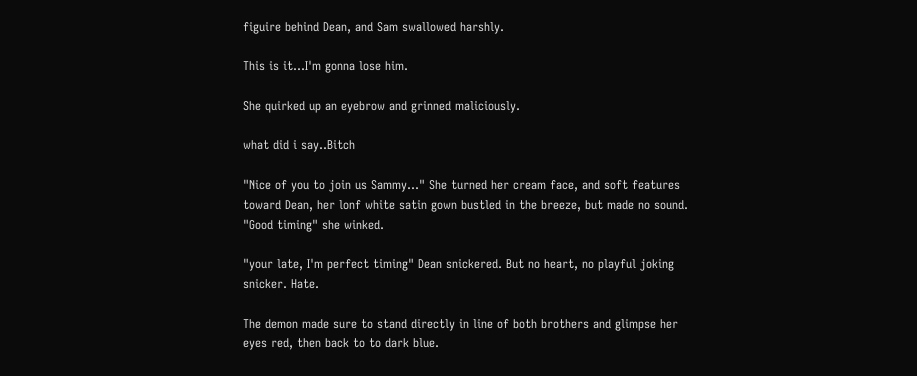figuire behind Dean, and Sam swallowed harshly.

This is it...I'm gonna lose him.

She quirked up an eyebrow and grinned maliciously.

what did i say..Bitch

"Nice of you to join us Sammy..." She turned her cream face, and soft features toward Dean, her lonf white satin gown bustled in the breeze, but made no sound. "Good timing" she winked.

"your late, I'm perfect timing" Dean snickered. But no heart, no playful joking snicker. Hate.

The demon made sure to stand directly in line of both brothers and glimpse her eyes red, then back to to dark blue.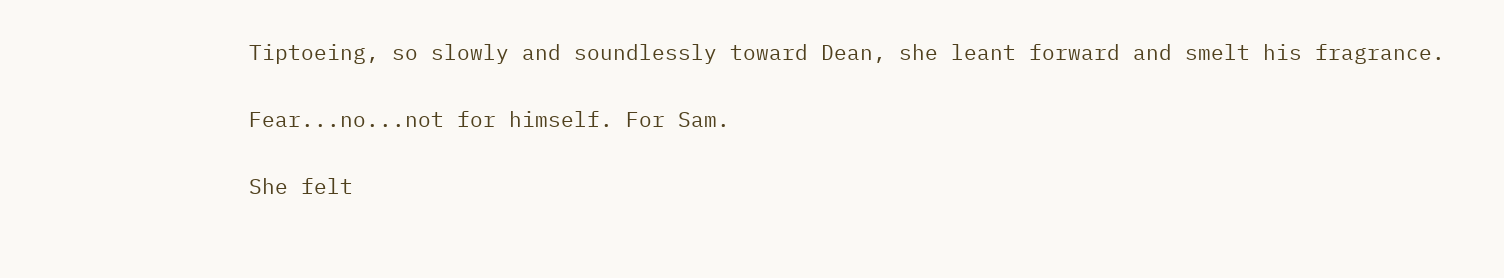Tiptoeing, so slowly and soundlessly toward Dean, she leant forward and smelt his fragrance.

Fear...no...not for himself. For Sam.

She felt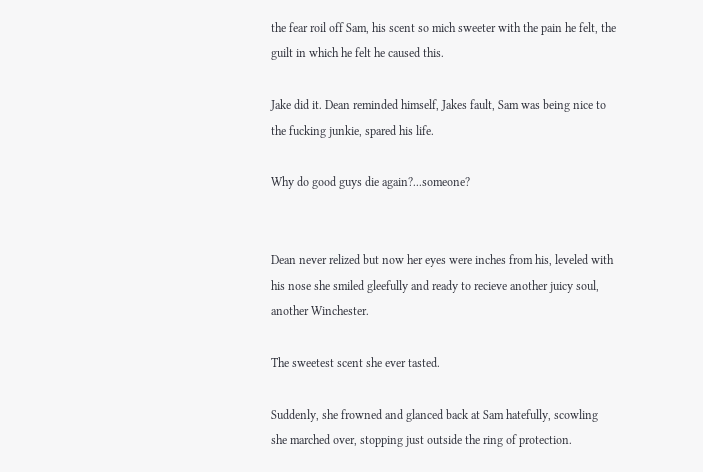the fear roil off Sam, his scent so mich sweeter with the pain he felt, the guilt in which he felt he caused this.

Jake did it. Dean reminded himself, Jakes fault, Sam was being nice to the fucking junkie, spared his life.

Why do good guys die again?...someone?


Dean never relized but now her eyes were inches from his, leveled with his nose she smiled gleefully and ready to recieve another juicy soul, another Winchester.

The sweetest scent she ever tasted.

Suddenly, she frowned and glanced back at Sam hatefully, scowling she marched over, stopping just outside the ring of protection.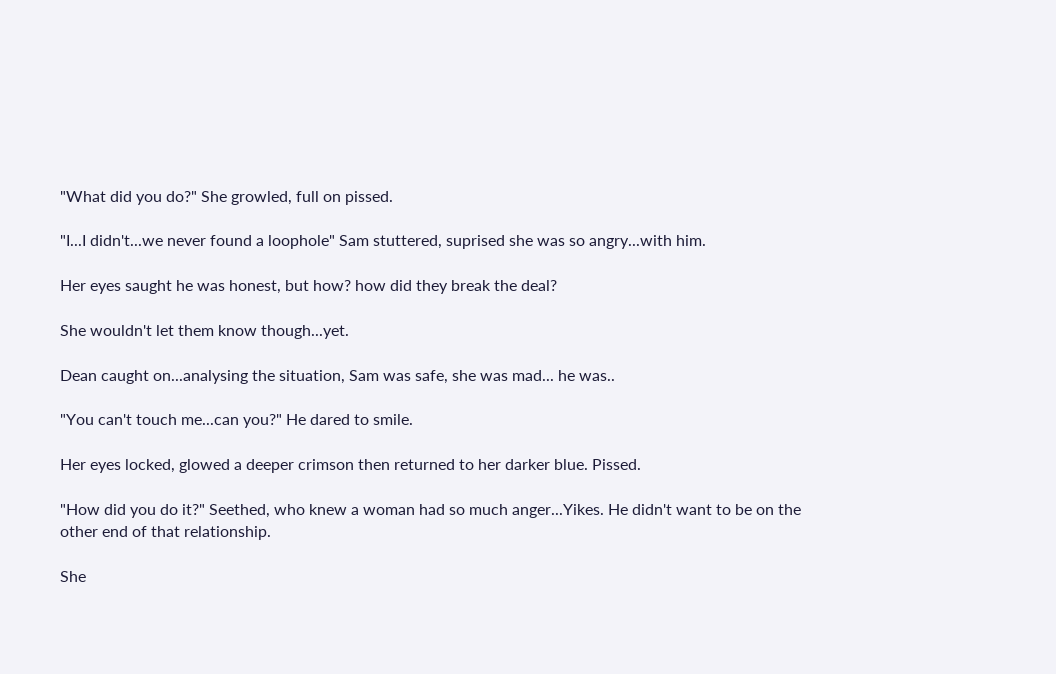"What did you do?" She growled, full on pissed.

"I...I didn't...we never found a loophole" Sam stuttered, suprised she was so angry...with him.

Her eyes saught he was honest, but how? how did they break the deal?

She wouldn't let them know though...yet.

Dean caught on...analysing the situation, Sam was safe, she was mad... he was..

"You can't touch me...can you?" He dared to smile.

Her eyes locked, glowed a deeper crimson then returned to her darker blue. Pissed.

"How did you do it?" Seethed, who knew a woman had so much anger...Yikes. He didn't want to be on the other end of that relationship.

She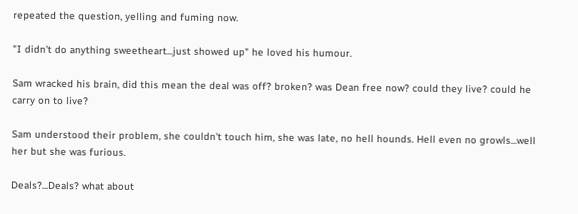repeated the question, yelling and fuming now.

"I didn't do anything sweetheart...just showed up" he loved his humour.

Sam wracked his brain, did this mean the deal was off? broken? was Dean free now? could they live? could he carry on to live?

Sam understood their problem, she couldn't touch him, she was late, no hell hounds. Hell even no growls...well her but she was furious.

Deals?...Deals? what about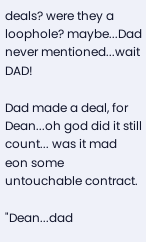deals? were they a loophole? maybe...Dad never mentioned...wait DAD!

Dad made a deal, for Dean...oh god did it still count... was it mad eon some untouchable contract.

"Dean...dad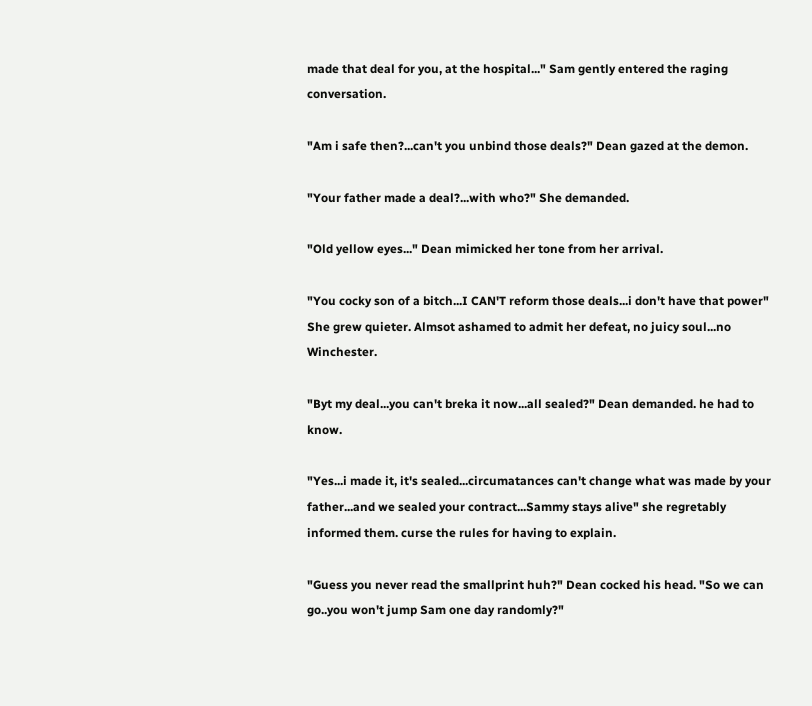made that deal for you, at the hospital..." Sam gently entered the raging conversation.

"Am i safe then?...can't you unbind those deals?" Dean gazed at the demon.

"Your father made a deal?...with who?" She demanded.

"Old yellow eyes..." Dean mimicked her tone from her arrival.

"You cocky son of a bitch...I CAN'T reform those deals...i don't have that power" She grew quieter. Almsot ashamed to admit her defeat, no juicy soul...no Winchester.

"Byt my deal...you can't breka it now...all sealed?" Dean demanded. he had to know.

"Yes...i made it, it's sealed...circumatances can't change what was made by your father...and we sealed your contract...Sammy stays alive" she regretably informed them. curse the rules for having to explain.

"Guess you never read the smallprint huh?" Dean cocked his head. "So we can go..you won't jump Sam one day randomly?"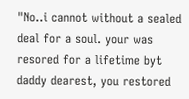"No..i cannot without a sealed deal for a soul. your was resored for a lifetime byt daddy dearest, you restored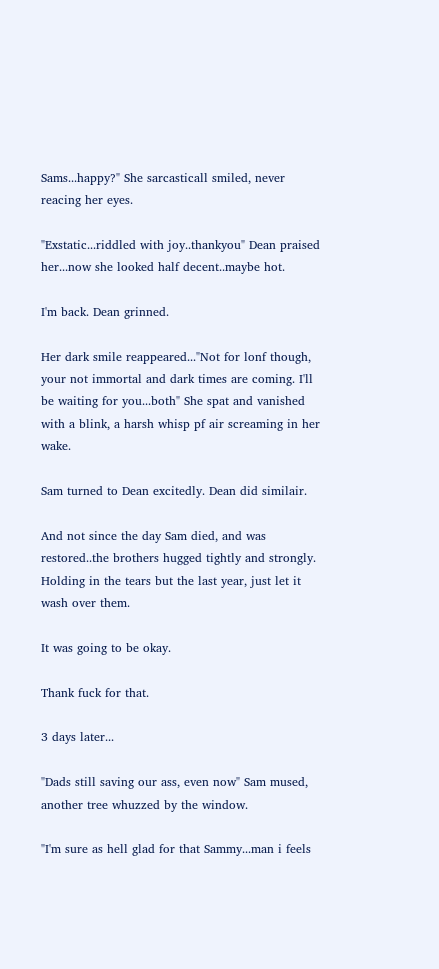Sams...happy?" She sarcasticall smiled, never reacing her eyes.

"Exstatic...riddled with joy..thankyou" Dean praised her...now she looked half decent..maybe hot.

I'm back. Dean grinned.

Her dark smile reappeared..."Not for lonf though, your not immortal and dark times are coming. I'll be waiting for you...both" She spat and vanished with a blink, a harsh whisp pf air screaming in her wake.

Sam turned to Dean excitedly. Dean did similair.

And not since the day Sam died, and was restored..the brothers hugged tightly and strongly. Holding in the tears but the last year, just let it wash over them.

It was going to be okay.

Thank fuck for that.

3 days later...

"Dads still saving our ass, even now" Sam mused, another tree whuzzed by the window.

"I'm sure as hell glad for that Sammy...man i feels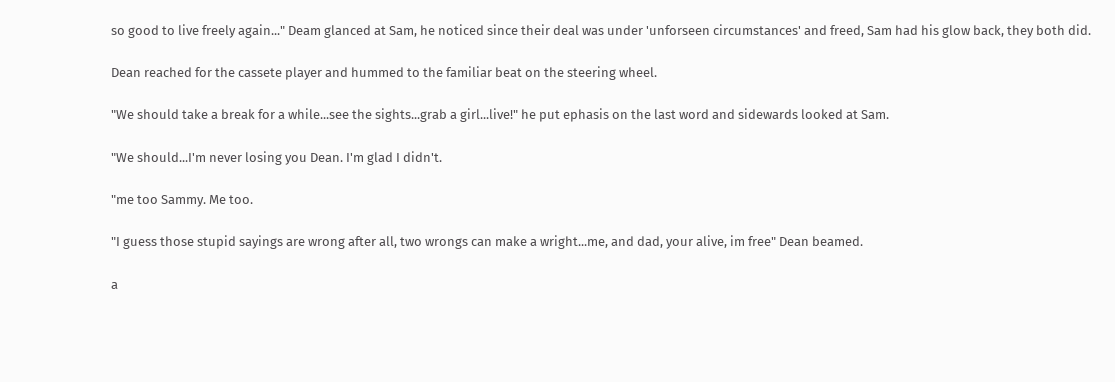so good to live freely again..." Deam glanced at Sam, he noticed since their deal was under 'unforseen circumstances' and freed, Sam had his glow back, they both did.

Dean reached for the cassete player and hummed to the familiar beat on the steering wheel.

"We should take a break for a while...see the sights...grab a girl...live!" he put ephasis on the last word and sidewards looked at Sam.

"We should...I'm never losing you Dean. I'm glad I didn't.

"me too Sammy. Me too.

"I guess those stupid sayings are wrong after all, two wrongs can make a wright...me, and dad, your alive, im free" Dean beamed.

a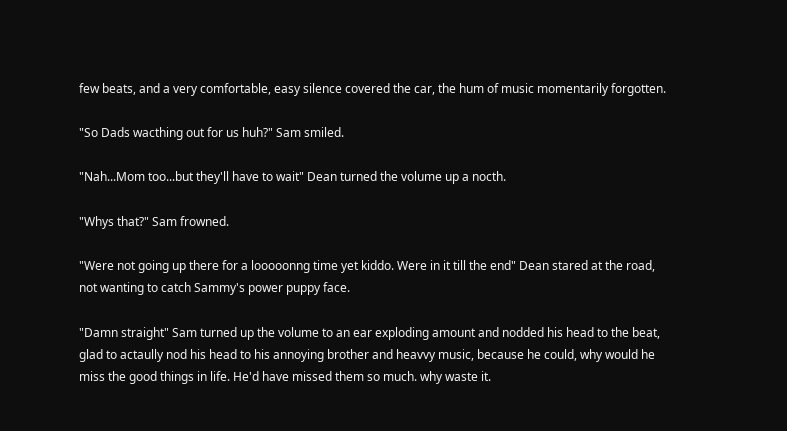few beats, and a very comfortable, easy silence covered the car, the hum of music momentarily forgotten.

"So Dads wacthing out for us huh?" Sam smiled.

"Nah...Mom too...but they'll have to wait" Dean turned the volume up a nocth.

"Whys that?" Sam frowned.

"Were not going up there for a looooonng time yet kiddo. Were in it till the end" Dean stared at the road, not wanting to catch Sammy's power puppy face.

"Damn straight" Sam turned up the volume to an ear exploding amount and nodded his head to the beat, glad to actaully nod his head to his annoying brother and heavvy music, because he could, why would he miss the good things in life. He'd have missed them so much. why waste it.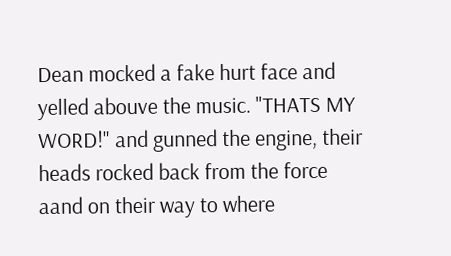Dean mocked a fake hurt face and yelled abouve the music. "THATS MY WORD!" and gunned the engine, their heads rocked back from the force aand on their way to where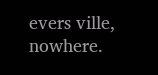evers ville, nowhere.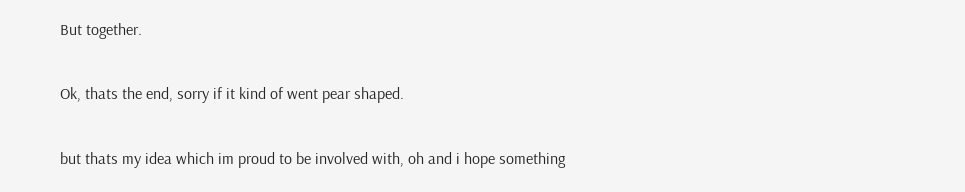But together.

Ok, thats the end, sorry if it kind of went pear shaped.

but thats my idea which im proud to be involved with, oh and i hope something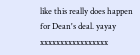like this really does happen for Dean's deal. yayay xxxxxxxxxxxxxxxxx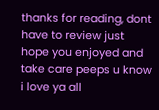thanks for reading, dont have to review just hope you enjoyed and take care peeps u know i love ya all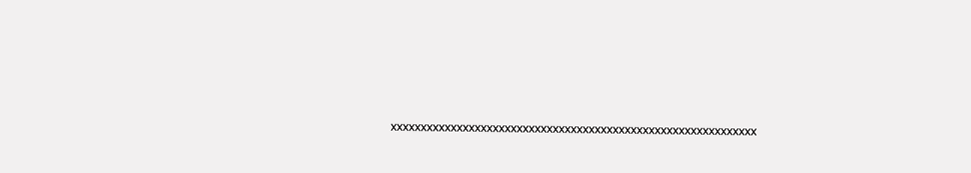xxxxxxxxxxxxxxxxxxxxxxxxxxxxxxxxxxxxxxxxxxxxxxxxxxxxxxxxxxxxx